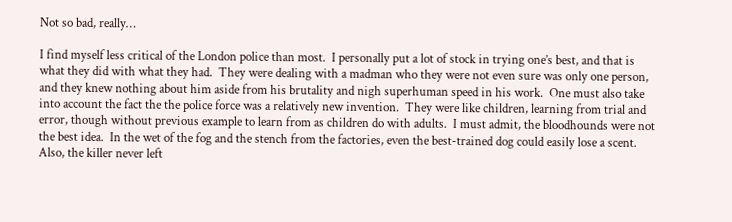Not so bad, really…

I find myself less critical of the London police than most.  I personally put a lot of stock in trying one’s best, and that is what they did with what they had.  They were dealing with a madman who they were not even sure was only one person, and they knew nothing about him aside from his brutality and nigh superhuman speed in his work.  One must also take into account the fact the the police force was a relatively new invention.  They were like children, learning from trial and error, though without previous example to learn from as children do with adults.  I must admit, the bloodhounds were not the best idea.  In the wet of the fog and the stench from the factories, even the best-trained dog could easily lose a scent.  Also, the killer never left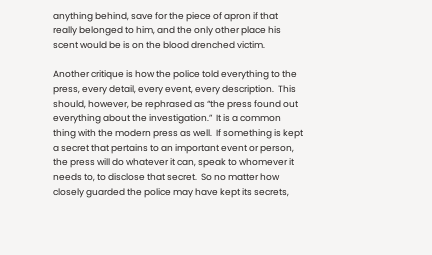anything behind, save for the piece of apron if that really belonged to him, and the only other place his scent would be is on the blood drenched victim.

Another critique is how the police told everything to the press, every detail, every event, every description.  This should, however, be rephrased as “the press found out everything about the investigation.”  It is a common thing with the modern press as well.  If something is kept a secret that pertains to an important event or person, the press will do whatever it can, speak to whomever it needs to, to disclose that secret.  So no matter how closely guarded the police may have kept its secrets,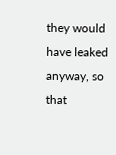they would have leaked anyway, so that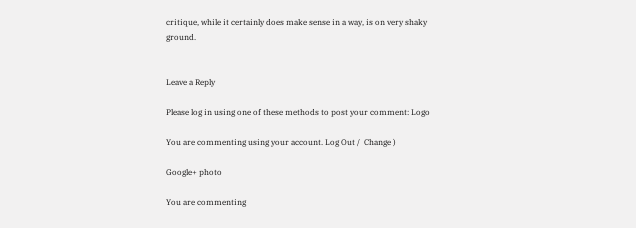critique, while it certainly does make sense in a way, is on very shaky ground.


Leave a Reply

Please log in using one of these methods to post your comment: Logo

You are commenting using your account. Log Out /  Change )

Google+ photo

You are commenting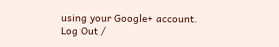using your Google+ account. Log Out /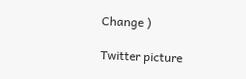Change )

Twitter picture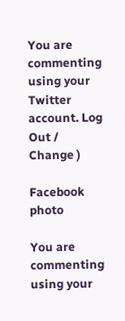You are commenting using your Twitter account. Log Out /  Change )

Facebook photo

You are commenting using your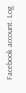Facebook account. Log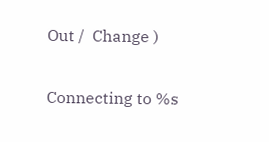Out /  Change )


Connecting to %s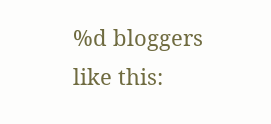%d bloggers like this: